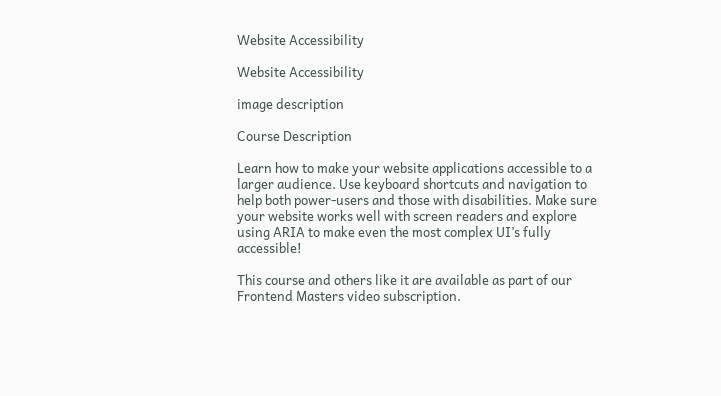Website Accessibility

Website Accessibility

image description

Course Description

Learn how to make your website applications accessible to a larger audience. Use keyboard shortcuts and navigation to help both power-users and those with disabilities. Make sure your website works well with screen readers and explore using ARIA to make even the most complex UI’s fully accessible!

This course and others like it are available as part of our Frontend Masters video subscription.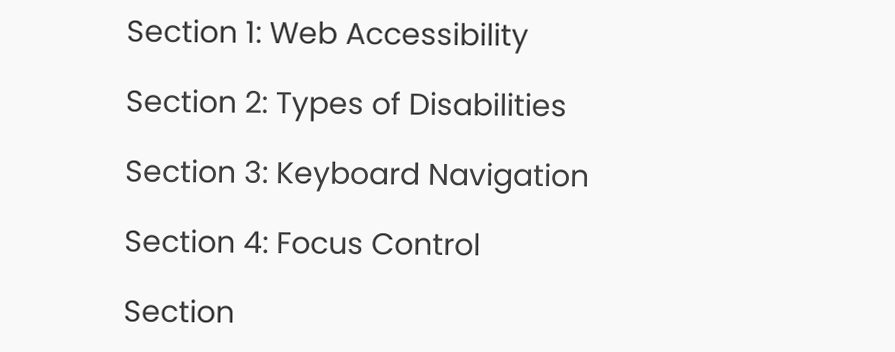Section 1: Web Accessibility

Section 2: Types of Disabilities

Section 3: Keyboard Navigation

Section 4: Focus Control

Section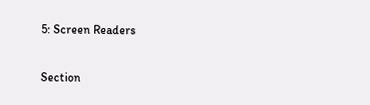5: Screen Readers

Section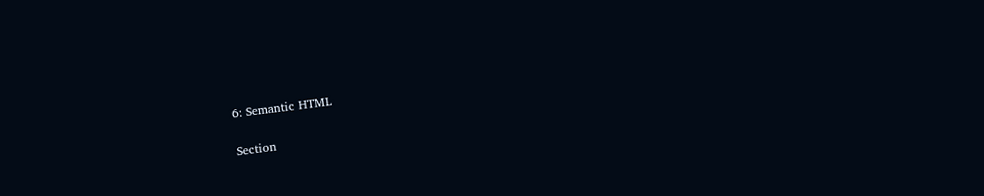6: Semantic HTML

Section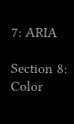7: ARIA

Section 8: Color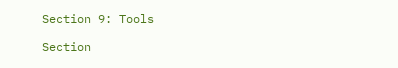Section 9: Tools

Section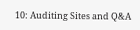10: Auditing Sites and Q&A